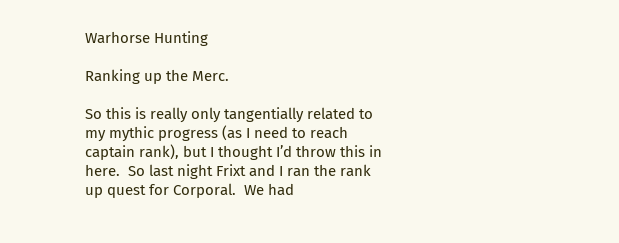Warhorse Hunting

Ranking up the Merc.

So this is really only tangentially related to my mythic progress (as I need to reach captain rank), but I thought I’d throw this in here.  So last night Frixt and I ran the rank up quest for Corporal.  We had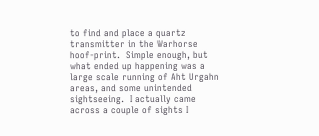to find and place a quartz transmitter in the Warhorse hoof-print.  Simple enough, but what ended up happening was a large scale running of Aht Urgahn areas, and some unintended sightseeing.  I actually came across a couple of sights I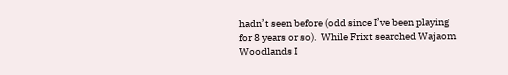hadn’t seen before (odd since I’ve been playing for 8 years or so).  While Frixt searched Wajaom Woodlands I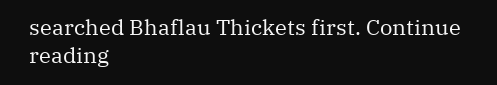searched Bhaflau Thickets first. Continue reading